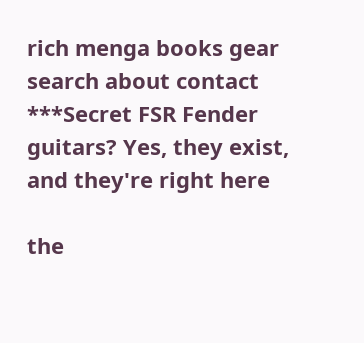rich menga books gear search about contact
***Secret FSR Fender guitars? Yes, they exist, and they're right here

the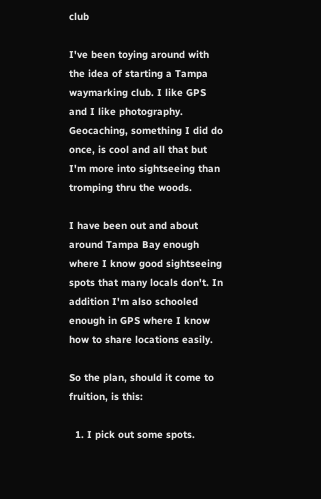club

I've been toying around with the idea of starting a Tampa waymarking club. I like GPS and I like photography. Geocaching, something I did do once, is cool and all that but I'm more into sightseeing than tromping thru the woods.

I have been out and about around Tampa Bay enough where I know good sightseeing spots that many locals don't. In addition I'm also schooled enough in GPS where I know how to share locations easily.

So the plan, should it come to fruition, is this:

  1. I pick out some spots.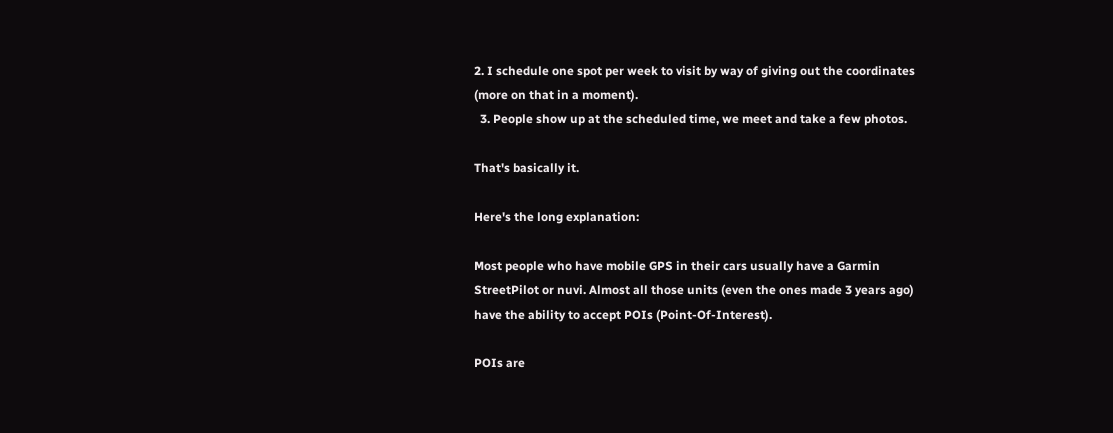2. I schedule one spot per week to visit by way of giving out the coordinates (more on that in a moment).
  3. People show up at the scheduled time, we meet and take a few photos.

That's basically it.

Here's the long explanation:

Most people who have mobile GPS in their cars usually have a Garmin StreetPilot or nuvi. Almost all those units (even the ones made 3 years ago) have the ability to accept POIs (Point-Of-Interest).

POIs are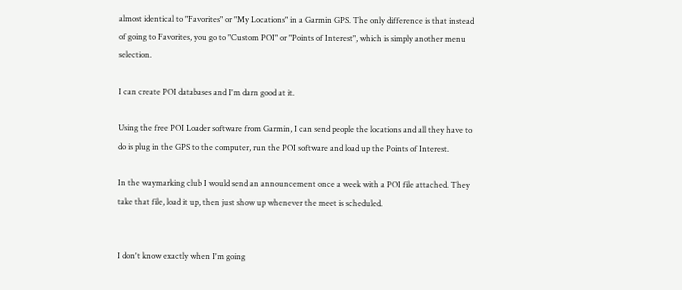almost identical to "Favorites" or "My Locations" in a Garmin GPS. The only difference is that instead of going to Favorites, you go to "Custom POI" or "Points of Interest", which is simply another menu selection.

I can create POI databases and I'm darn good at it.

Using the free POI Loader software from Garmin, I can send people the locations and all they have to do is plug in the GPS to the computer, run the POI software and load up the Points of Interest.

In the waymarking club I would send an announcement once a week with a POI file attached. They take that file, load it up, then just show up whenever the meet is scheduled.


I don't know exactly when I'm going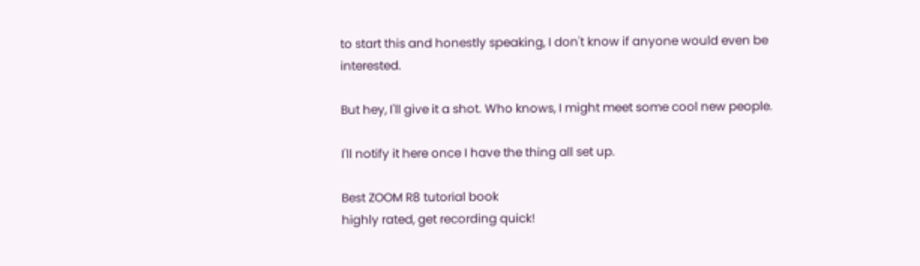to start this and honestly speaking, I don't know if anyone would even be interested.

But hey, I'll give it a shot. Who knows, I might meet some cool new people.

I'll notify it here once I have the thing all set up.

Best ZOOM R8 tutorial book
highly rated, get recording quick!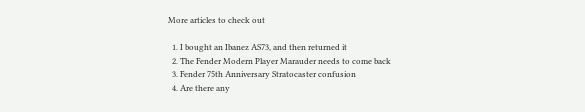More articles to check out

  1. I bought an Ibanez AS73, and then returned it
  2. The Fender Modern Player Marauder needs to come back
  3. Fender 75th Anniversary Stratocaster confusion
  4. Are there any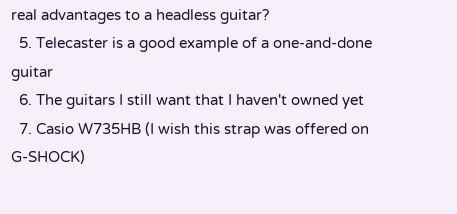real advantages to a headless guitar?
  5. Telecaster is a good example of a one-and-done guitar
  6. The guitars I still want that I haven't owned yet
  7. Casio W735HB (I wish this strap was offered on G-SHOCK)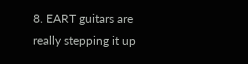8. EART guitars are really stepping it up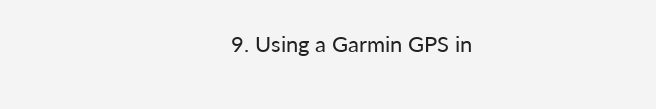9. Using a Garmin GPS in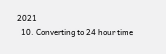2021
  10. Converting to 24 hour time